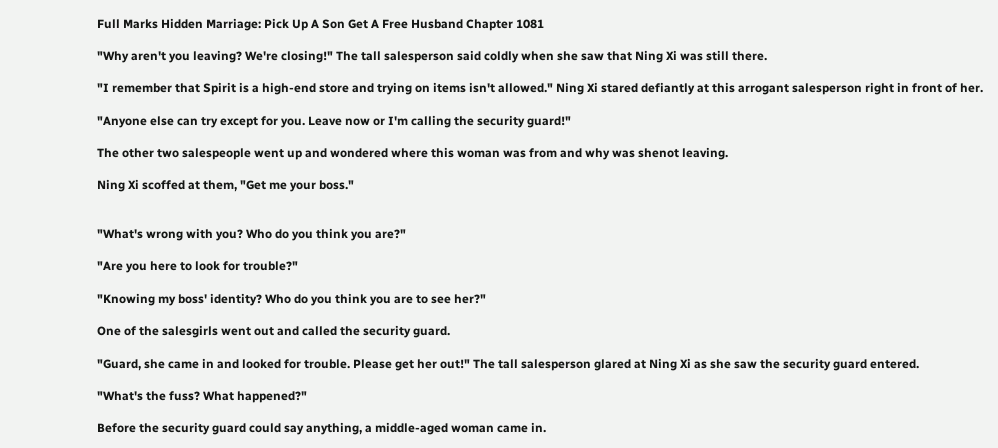Full Marks Hidden Marriage: Pick Up A Son Get A Free Husband Chapter 1081

"Why aren't you leaving? We're closing!" The tall salesperson said coldly when she saw that Ning Xi was still there.

"I remember that Spirit is a high-end store and trying on items isn't allowed." Ning Xi stared defiantly at this arrogant salesperson right in front of her.

"Anyone else can try except for you. Leave now or I'm calling the security guard!"

The other two salespeople went up and wondered where this woman was from and why was shenot leaving.

Ning Xi scoffed at them, "Get me your boss."


"What's wrong with you? Who do you think you are?"

"Are you here to look for trouble?"

"Knowing my boss' identity? Who do you think you are to see her?"

One of the salesgirls went out and called the security guard.

"Guard, she came in and looked for trouble. Please get her out!" The tall salesperson glared at Ning Xi as she saw the security guard entered.

"What's the fuss? What happened?"

Before the security guard could say anything, a middle-aged woman came in.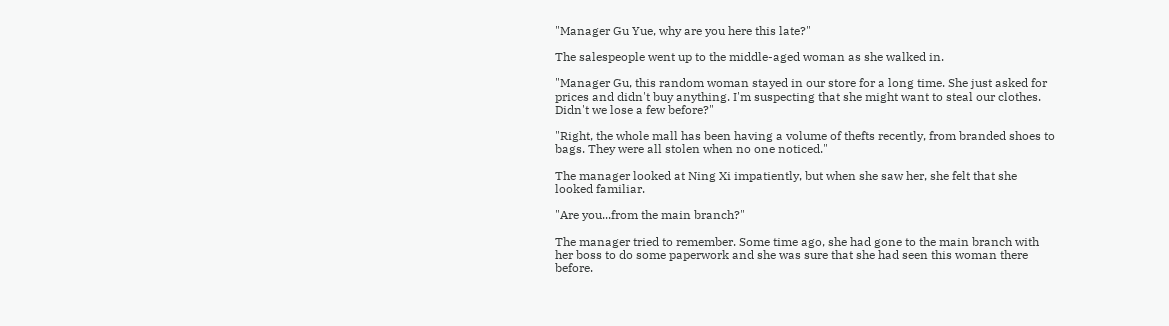"Manager Gu Yue, why are you here this late?"

The salespeople went up to the middle-aged woman as she walked in.

"Manager Gu, this random woman stayed in our store for a long time. She just asked for prices and didn't buy anything. I'm suspecting that she might want to steal our clothes. Didn't we lose a few before?"

"Right, the whole mall has been having a volume of thefts recently, from branded shoes to bags. They were all stolen when no one noticed."

The manager looked at Ning Xi impatiently, but when she saw her, she felt that she looked familiar.

"Are you...from the main branch?"

The manager tried to remember. Some time ago, she had gone to the main branch with her boss to do some paperwork and she was sure that she had seen this woman there before.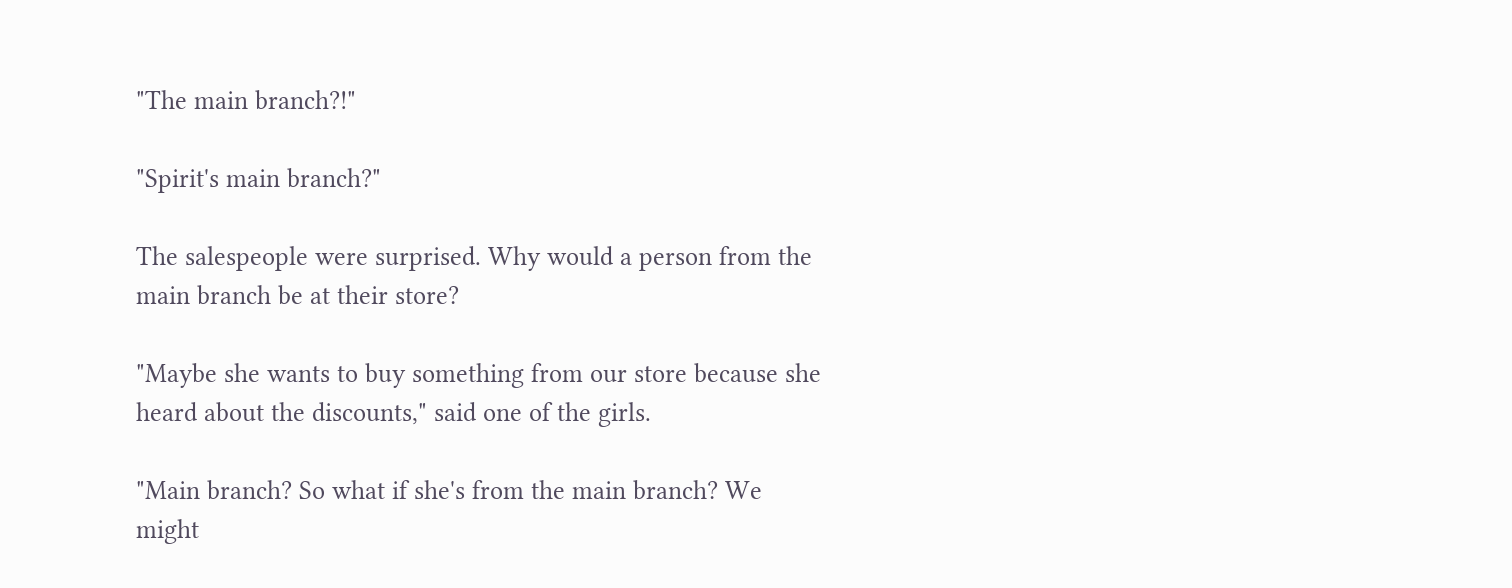"The main branch?!"

"Spirit's main branch?"

The salespeople were surprised. Why would a person from the main branch be at their store?

"Maybe she wants to buy something from our store because she heard about the discounts," said one of the girls.

"Main branch? So what if she's from the main branch? We might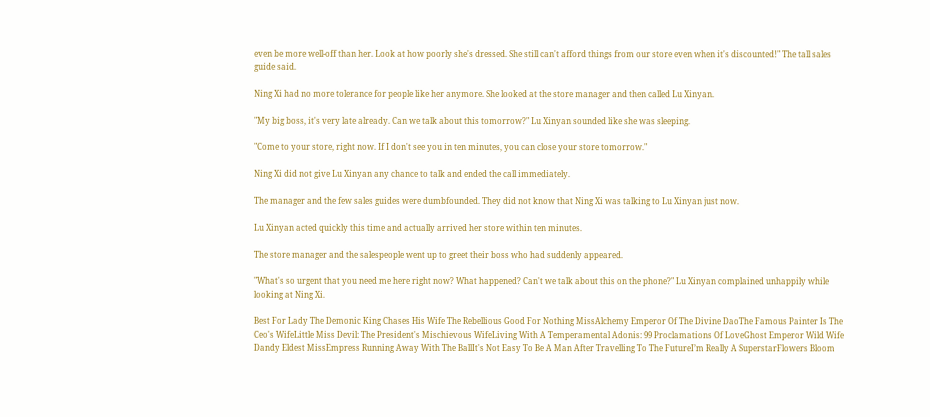even be more well-off than her. Look at how poorly she's dressed. She still can't afford things from our store even when it's discounted!" The tall sales guide said.

Ning Xi had no more tolerance for people like her anymore. She looked at the store manager and then called Lu Xinyan.

"My big boss, it's very late already. Can we talk about this tomorrow?" Lu Xinyan sounded like she was sleeping.

"Come to your store, right now. If I don't see you in ten minutes, you can close your store tomorrow."

Ning Xi did not give Lu Xinyan any chance to talk and ended the call immediately.

The manager and the few sales guides were dumbfounded. They did not know that Ning Xi was talking to Lu Xinyan just now.

Lu Xinyan acted quickly this time and actually arrived her store within ten minutes.

The store manager and the salespeople went up to greet their boss who had suddenly appeared.

"What's so urgent that you need me here right now? What happened? Can't we talk about this on the phone?" Lu Xinyan complained unhappily while looking at Ning Xi.

Best For Lady The Demonic King Chases His Wife The Rebellious Good For Nothing MissAlchemy Emperor Of The Divine DaoThe Famous Painter Is The Ceo's WifeLittle Miss Devil: The President's Mischievous WifeLiving With A Temperamental Adonis: 99 Proclamations Of LoveGhost Emperor Wild Wife Dandy Eldest MissEmpress Running Away With The BallIt's Not Easy To Be A Man After Travelling To The FutureI’m Really A SuperstarFlowers Bloom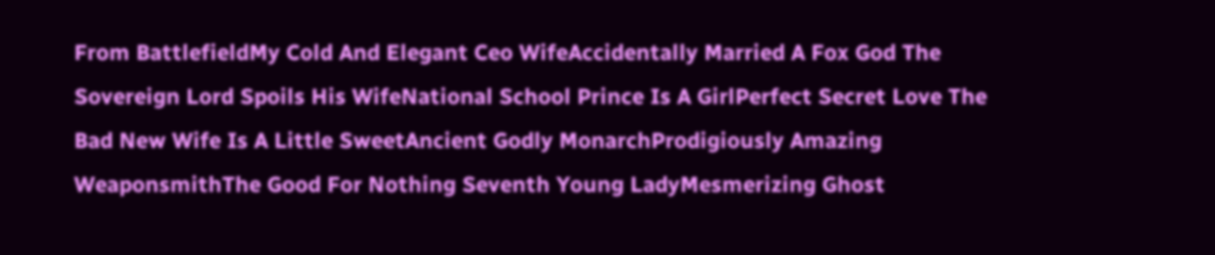From BattlefieldMy Cold And Elegant Ceo WifeAccidentally Married A Fox God The Sovereign Lord Spoils His WifeNational School Prince Is A GirlPerfect Secret Love The Bad New Wife Is A Little SweetAncient Godly MonarchProdigiously Amazing WeaponsmithThe Good For Nothing Seventh Young LadyMesmerizing Ghost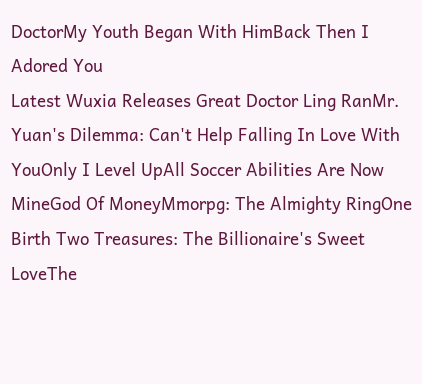DoctorMy Youth Began With HimBack Then I Adored You
Latest Wuxia Releases Great Doctor Ling RanMr. Yuan's Dilemma: Can't Help Falling In Love With YouOnly I Level UpAll Soccer Abilities Are Now MineGod Of MoneyMmorpg: The Almighty RingOne Birth Two Treasures: The Billionaire's Sweet LoveThe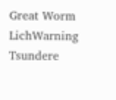Great Worm LichWarning Tsundere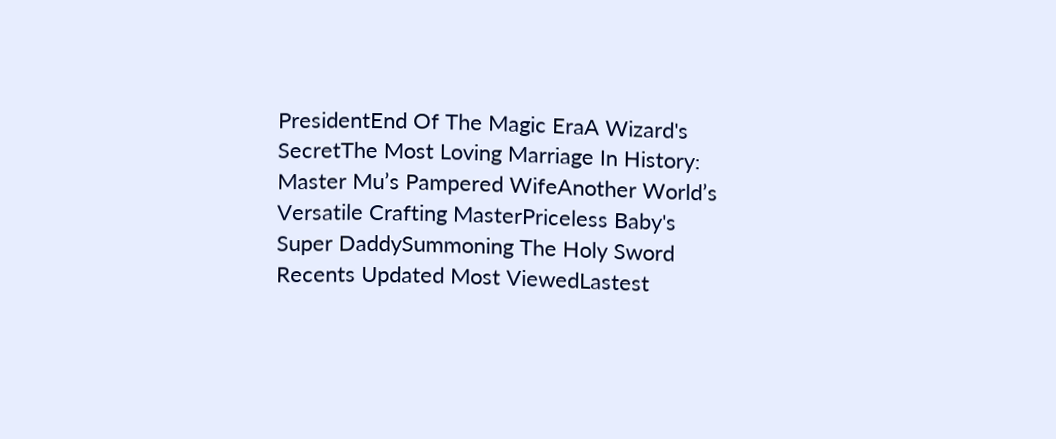PresidentEnd Of The Magic EraA Wizard's SecretThe Most Loving Marriage In History: Master Mu’s Pampered WifeAnother World’s Versatile Crafting MasterPriceless Baby's Super DaddySummoning The Holy Sword
Recents Updated Most ViewedLastest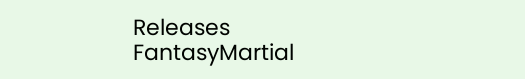Releases
FantasyMartial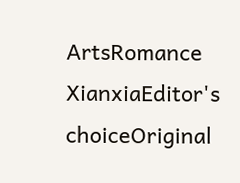ArtsRomance
XianxiaEditor's choiceOriginal